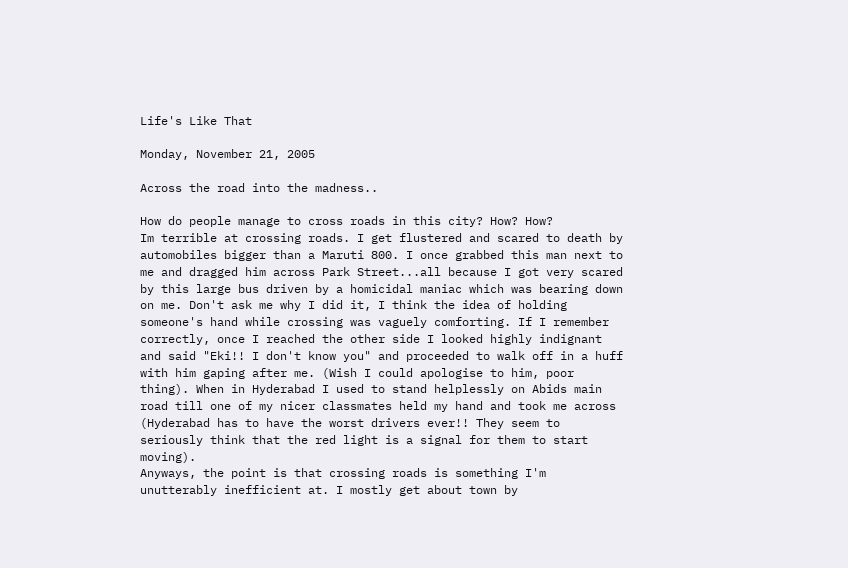Life's Like That

Monday, November 21, 2005

Across the road into the madness..

How do people manage to cross roads in this city? How? How?
Im terrible at crossing roads. I get flustered and scared to death by automobiles bigger than a Maruti 800. I once grabbed this man next to me and dragged him across Park Street...all because I got very scared by this large bus driven by a homicidal maniac which was bearing down on me. Don't ask me why I did it, I think the idea of holding someone's hand while crossing was vaguely comforting. If I remember correctly, once I reached the other side I looked highly indignant and said "Eki!! I don't know you" and proceeded to walk off in a huff with him gaping after me. (Wish I could apologise to him, poor thing). When in Hyderabad I used to stand helplessly on Abids main road till one of my nicer classmates held my hand and took me across (Hyderabad has to have the worst drivers ever!! They seem to seriously think that the red light is a signal for them to start moving).
Anyways, the point is that crossing roads is something I'm unutterably inefficient at. I mostly get about town by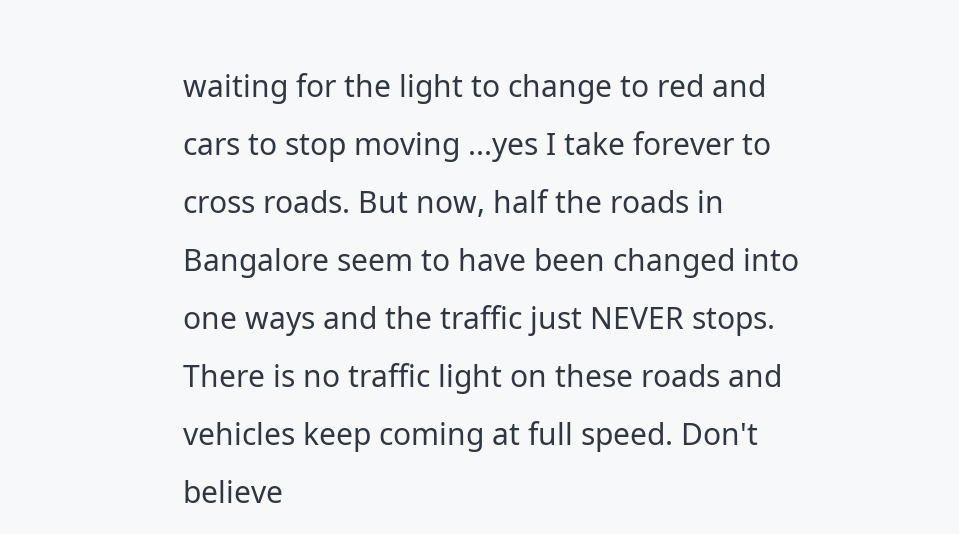waiting for the light to change to red and cars to stop moving ...yes I take forever to cross roads. But now, half the roads in Bangalore seem to have been changed into one ways and the traffic just NEVER stops. There is no traffic light on these roads and vehicles keep coming at full speed. Don't believe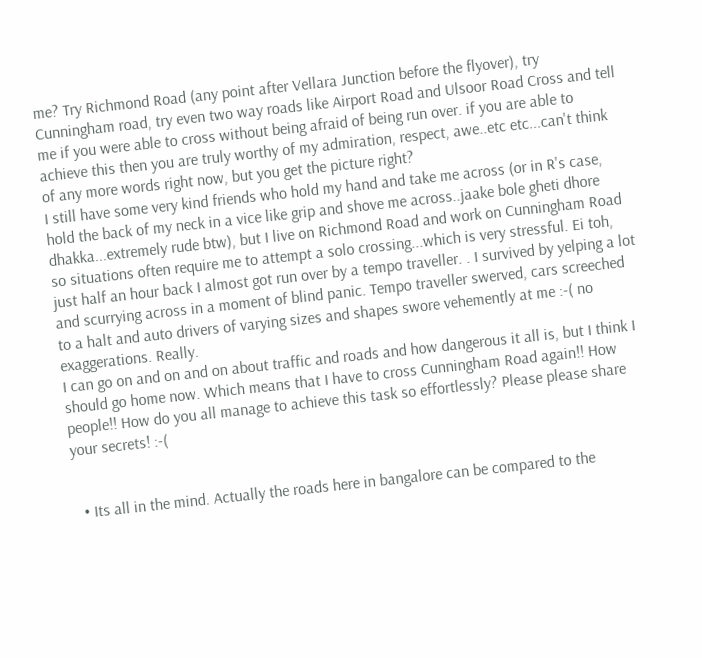me? Try Richmond Road (any point after Vellara Junction before the flyover), try Cunningham road, try even two way roads like Airport Road and Ulsoor Road Cross and tell me if you were able to cross without being afraid of being run over. if you are able to achieve this then you are truly worthy of my admiration, respect, awe..etc etc...can't think of any more words right now, but you get the picture right?
I still have some very kind friends who hold my hand and take me across (or in R's case, hold the back of my neck in a vice like grip and shove me across..jaake bole gheti dhore dhakka...extremely rude btw), but I live on Richmond Road and work on Cunningham Road so situations often require me to attempt a solo crossing...which is very stressful. Ei toh, just half an hour back I almost got run over by a tempo traveller. . I survived by yelping a lot and scurrying across in a moment of blind panic. Tempo traveller swerved, cars screeched to a halt and auto drivers of varying sizes and shapes swore vehemently at me :-( no exaggerations. Really.
I can go on and on and on about traffic and roads and how dangerous it all is, but I think I should go home now. Which means that I have to cross Cunningham Road again!! How people!! How do you all manage to achieve this task so effortlessly? Please please share your secrets! :-(


  • Its all in the mind. Actually the roads here in bangalore can be compared to the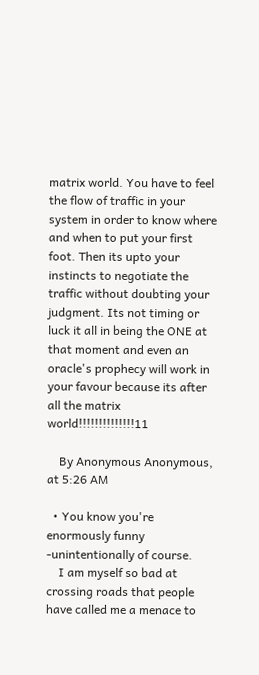matrix world. You have to feel the flow of traffic in your system in order to know where and when to put your first foot. Then its upto your instincts to negotiate the traffic without doubting your judgment. Its not timing or luck it all in being the ONE at that moment and even an oracle's prophecy will work in your favour because its after all the matrix world!!!!!!!!!!!!!!11

    By Anonymous Anonymous, at 5:26 AM

  • You know you're enormously funny -unintentionally of course.
    I am myself so bad at crossing roads that people have called me a menace to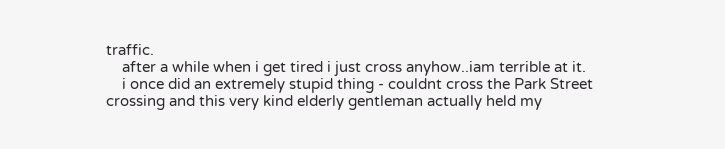traffic.
    after a while when i get tired i just cross anyhow..iam terrible at it.
    i once did an extremely stupid thing - couldnt cross the Park Street crossing and this very kind elderly gentleman actually held my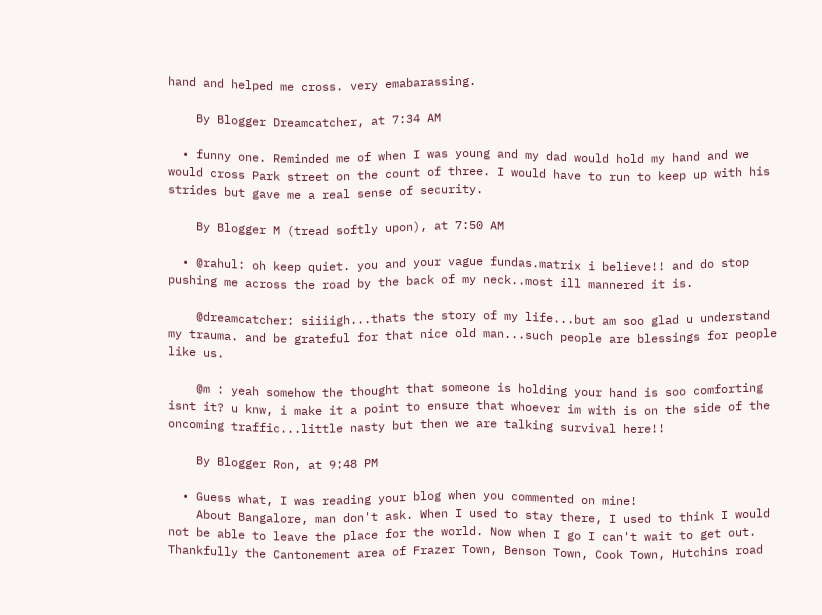hand and helped me cross. very emabarassing.

    By Blogger Dreamcatcher, at 7:34 AM

  • funny one. Reminded me of when I was young and my dad would hold my hand and we would cross Park street on the count of three. I would have to run to keep up with his strides but gave me a real sense of security.

    By Blogger M (tread softly upon), at 7:50 AM

  • @rahul: oh keep quiet. you and your vague fundas.matrix i believe!! and do stop pushing me across the road by the back of my neck..most ill mannered it is.

    @dreamcatcher: siiiigh...thats the story of my life...but am soo glad u understand my trauma. and be grateful for that nice old man...such people are blessings for people like us.

    @m : yeah somehow the thought that someone is holding your hand is soo comforting isnt it? u knw, i make it a point to ensure that whoever im with is on the side of the oncoming traffic...little nasty but then we are talking survival here!!

    By Blogger Ron, at 9:48 PM

  • Guess what, I was reading your blog when you commented on mine!
    About Bangalore, man don't ask. When I used to stay there, I used to think I would not be able to leave the place for the world. Now when I go I can't wait to get out. Thankfully the Cantonement area of Frazer Town, Benson Town, Cook Town, Hutchins road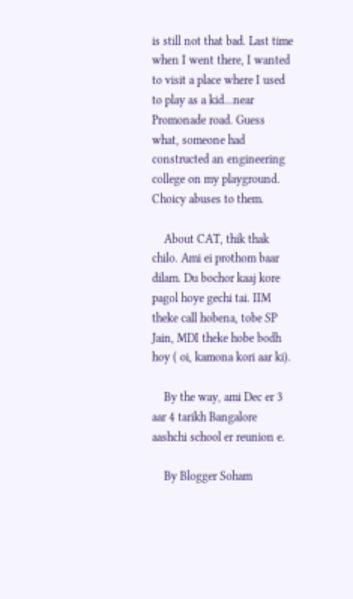is still not that bad. Last time when I went there, I wanted to visit a place where I used to play as a kid...near Promonade road. Guess what, someone had constructed an engineering college on my playground. Choicy abuses to them.

    About CAT, thik thak chilo. Ami ei prothom baar dilam. Du bochor kaaj kore pagol hoye gechi tai. IIM theke call hobena, tobe SP Jain, MDI theke hobe bodh hoy ( oi, kamona kori aar ki).

    By the way, ami Dec er 3 aar 4 tarikh Bangalore aashchi school er reunion e.

    By Blogger Soham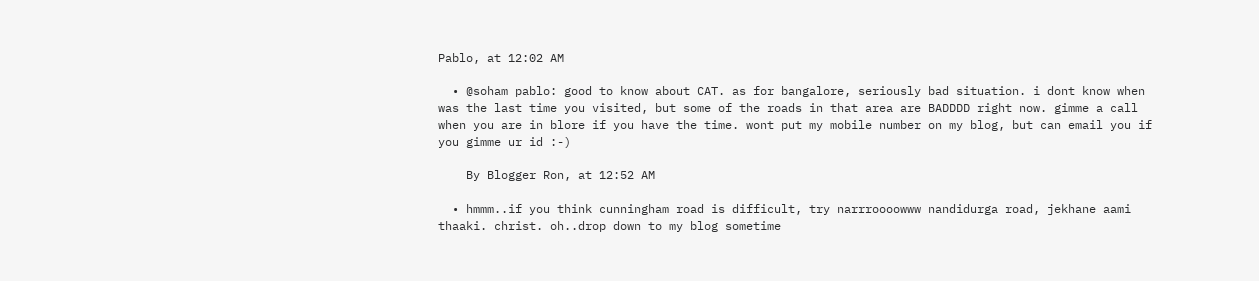Pablo, at 12:02 AM

  • @soham pablo: good to know about CAT. as for bangalore, seriously bad situation. i dont know when was the last time you visited, but some of the roads in that area are BADDDD right now. gimme a call when you are in blore if you have the time. wont put my mobile number on my blog, but can email you if you gimme ur id :-)

    By Blogger Ron, at 12:52 AM

  • hmmm..if you think cunningham road is difficult, try narrroooowww nandidurga road, jekhane aami thaaki. christ. oh..drop down to my blog sometime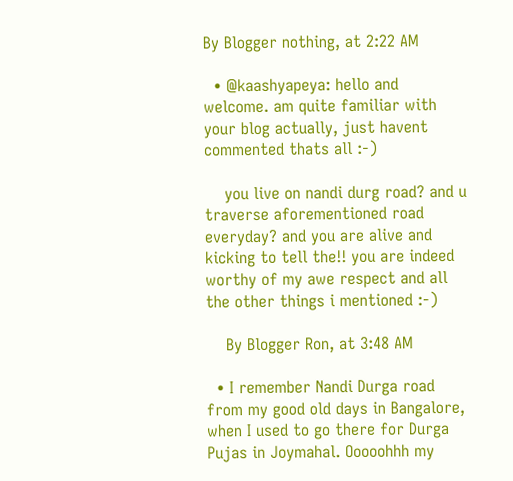By Blogger nothing, at 2:22 AM

  • @kaashyapeya: hello and welcome. am quite familiar with your blog actually, just havent commented thats all :-)

    you live on nandi durg road? and u traverse aforementioned road everyday? and you are alive and kicking to tell the!! you are indeed worthy of my awe respect and all the other things i mentioned :-)

    By Blogger Ron, at 3:48 AM

  • I remember Nandi Durga road from my good old days in Bangalore, when I used to go there for Durga Pujas in Joymahal. Ooooohhh my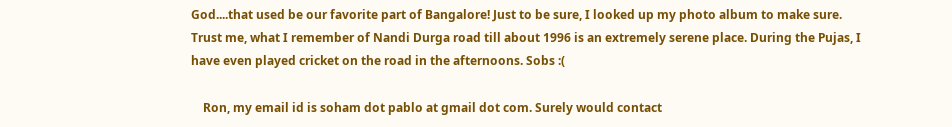God....that used be our favorite part of Bangalore! Just to be sure, I looked up my photo album to make sure. Trust me, what I remember of Nandi Durga road till about 1996 is an extremely serene place. During the Pujas, I have even played cricket on the road in the afternoons. Sobs :(

    Ron, my email id is soham dot pablo at gmail dot com. Surely would contact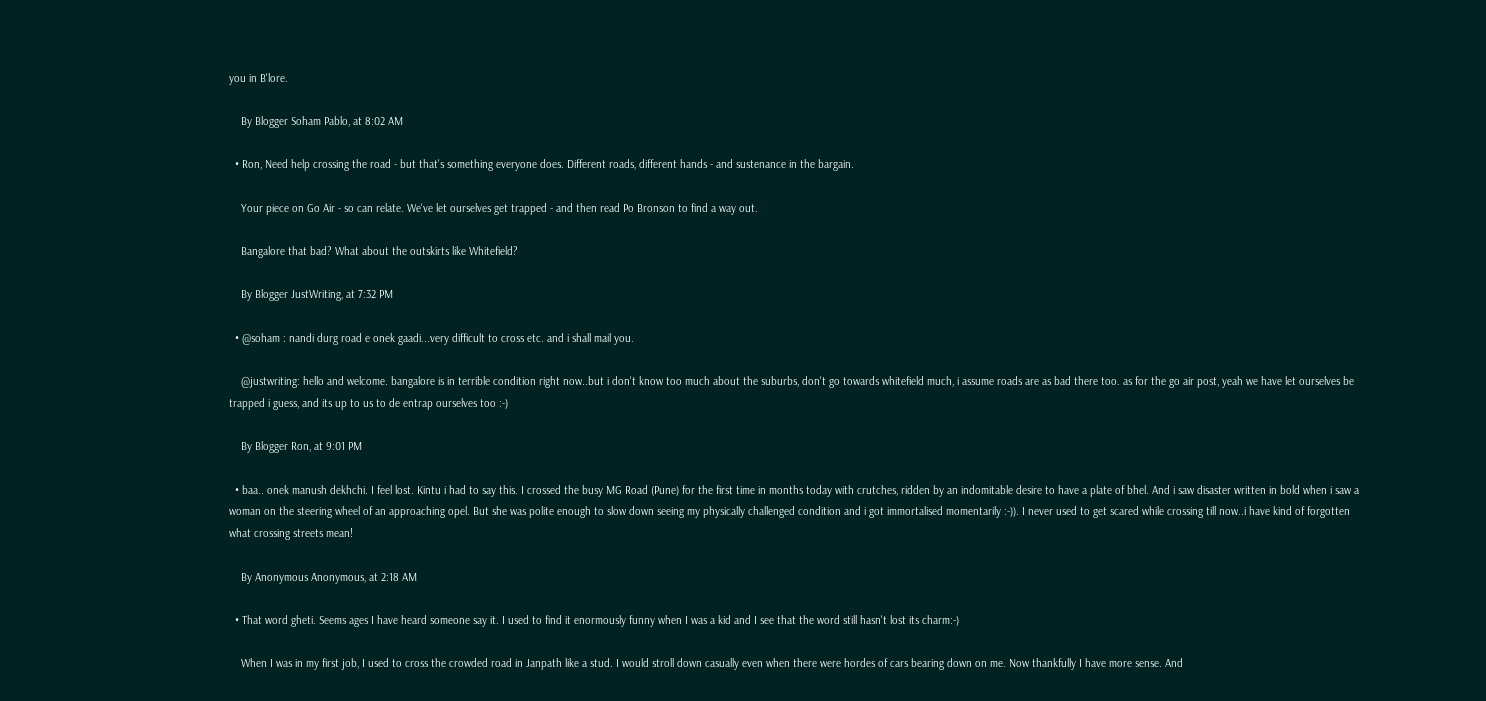you in B'lore.

    By Blogger Soham Pablo, at 8:02 AM

  • Ron, Need help crossing the road - but that's something everyone does. Different roads, different hands - and sustenance in the bargain.

    Your piece on Go Air - so can relate. We've let ourselves get trapped - and then read Po Bronson to find a way out.

    Bangalore that bad? What about the outskirts like Whitefield?

    By Blogger JustWriting, at 7:32 PM

  • @soham : nandi durg road e onek gaadi...very difficult to cross etc. and i shall mail you.

    @justwriting: hello and welcome. bangalore is in terrible condition right now..but i don't know too much about the suburbs, don't go towards whitefield much, i assume roads are as bad there too. as for the go air post, yeah we have let ourselves be trapped i guess, and its up to us to de entrap ourselves too :-)

    By Blogger Ron, at 9:01 PM

  • baa.. onek manush dekhchi. I feel lost. Kintu i had to say this. I crossed the busy MG Road (Pune) for the first time in months today with crutches, ridden by an indomitable desire to have a plate of bhel. And i saw disaster written in bold when i saw a woman on the steering wheel of an approaching opel. But she was polite enough to slow down seeing my physically challenged condition and i got immortalised momentarily :-)). I never used to get scared while crossing till now..i have kind of forgotten what crossing streets mean!

    By Anonymous Anonymous, at 2:18 AM

  • That word gheti. Seems ages I have heard someone say it. I used to find it enormously funny when I was a kid and I see that the word still hasn't lost its charm:-)

    When I was in my first job, I used to cross the crowded road in Janpath like a stud. I would stroll down casually even when there were hordes of cars bearing down on me. Now thankfully I have more sense. And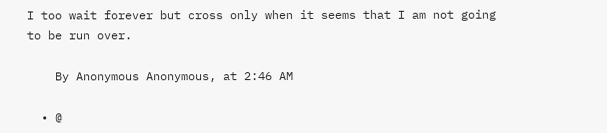I too wait forever but cross only when it seems that I am not going to be run over.

    By Anonymous Anonymous, at 2:46 AM

  • @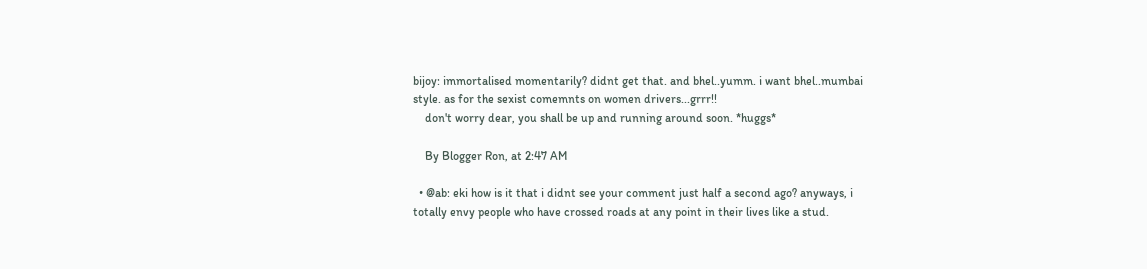bijoy: immortalised momentarily? didnt get that. and bhel..yumm. i want bhel..mumbai style. as for the sexist comemnts on women drivers...grrr!!
    don't worry dear, you shall be up and running around soon. *huggs*

    By Blogger Ron, at 2:47 AM

  • @ab: eki how is it that i didnt see your comment just half a second ago? anyways, i totally envy people who have crossed roads at any point in their lives like a stud.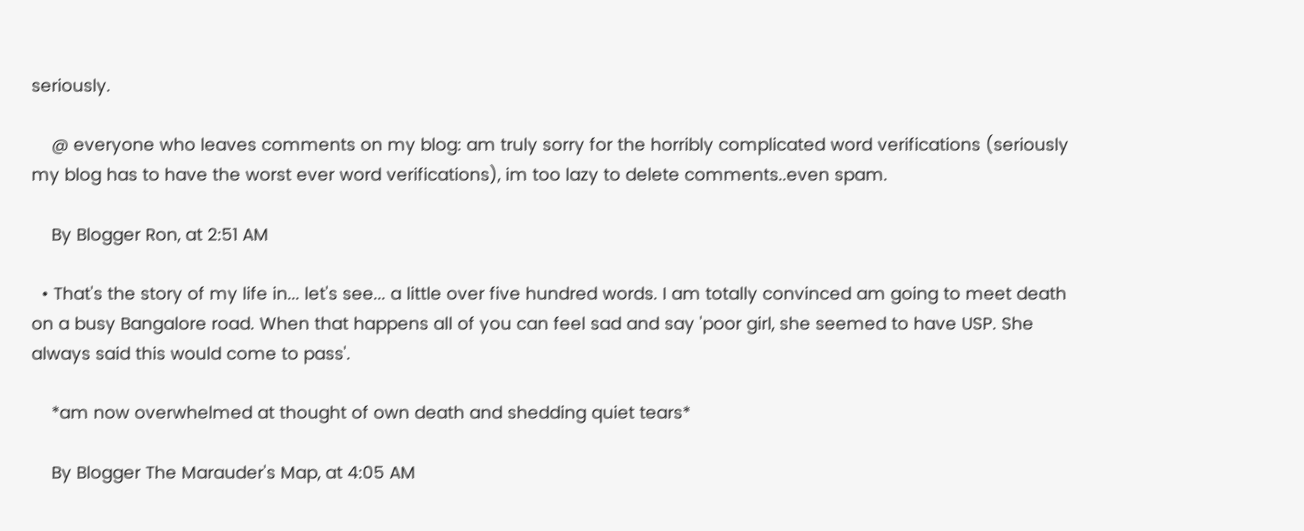seriously.

    @ everyone who leaves comments on my blog: am truly sorry for the horribly complicated word verifications (seriously my blog has to have the worst ever word verifications), im too lazy to delete comments..even spam.

    By Blogger Ron, at 2:51 AM

  • That's the story of my life in... let's see... a little over five hundred words. I am totally convinced am going to meet death on a busy Bangalore road. When that happens all of you can feel sad and say 'poor girl, she seemed to have USP. She always said this would come to pass'.

    *am now overwhelmed at thought of own death and shedding quiet tears*

    By Blogger The Marauder's Map, at 4:05 AM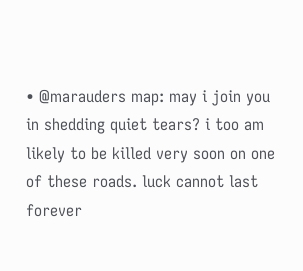• @marauders map: may i join you in shedding quiet tears? i too am likely to be killed very soon on one of these roads. luck cannot last forever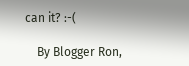can it? :-(

    By Blogger Ron,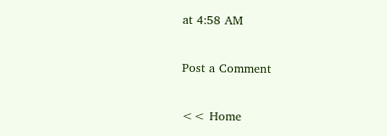at 4:58 AM

Post a Comment

<< Home